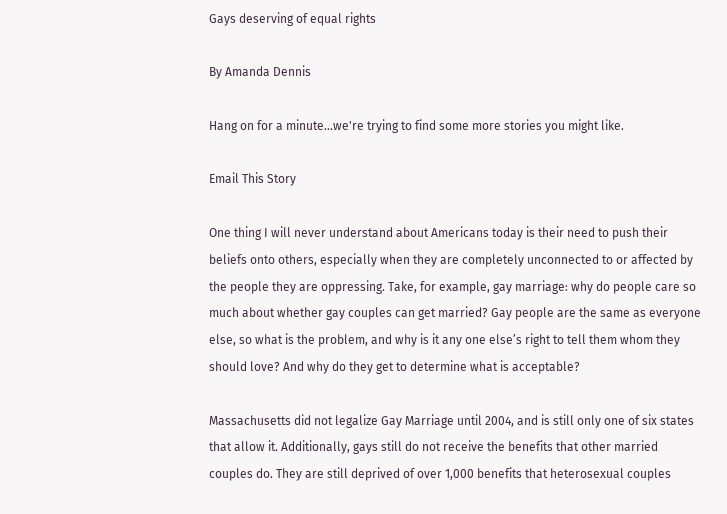Gays deserving of equal rights

By Amanda Dennis

Hang on for a minute...we're trying to find some more stories you might like.

Email This Story

One thing I will never understand about Americans today is their need to push their beliefs onto others, especially when they are completely unconnected to or affected by the people they are oppressing. Take, for example, gay marriage: why do people care so much about whether gay couples can get married? Gay people are the same as everyone else, so what is the problem, and why is it any one else’s right to tell them whom they should love? And why do they get to determine what is acceptable?

Massachusetts did not legalize Gay Marriage until 2004, and is still only one of six states that allow it. Additionally, gays still do not receive the benefits that other married couples do. They are still deprived of over 1,000 benefits that heterosexual couples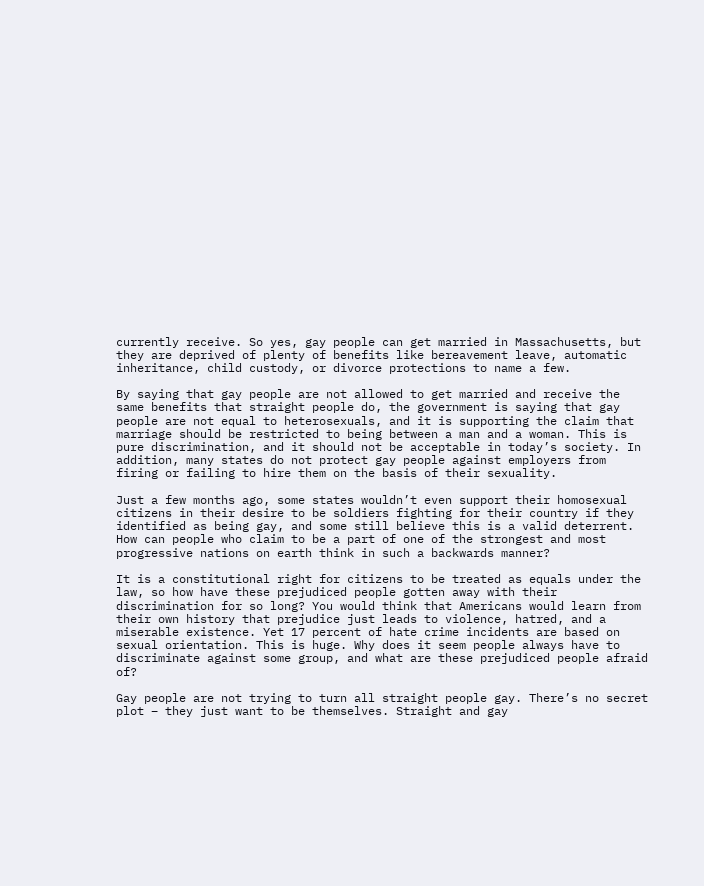currently receive. So yes, gay people can get married in Massachusetts, but they are deprived of plenty of benefits like bereavement leave, automatic inheritance, child custody, or divorce protections to name a few.

By saying that gay people are not allowed to get married and receive the same benefits that straight people do, the government is saying that gay people are not equal to heterosexuals, and it is supporting the claim that marriage should be restricted to being between a man and a woman. This is pure discrimination, and it should not be acceptable in today’s society. In addition, many states do not protect gay people against employers from firing or failing to hire them on the basis of their sexuality.

Just a few months ago, some states wouldn’t even support their homosexual citizens in their desire to be soldiers fighting for their country if they identified as being gay, and some still believe this is a valid deterrent. How can people who claim to be a part of one of the strongest and most progressive nations on earth think in such a backwards manner?

It is a constitutional right for citizens to be treated as equals under the law, so how have these prejudiced people gotten away with their discrimination for so long? You would think that Americans would learn from their own history that prejudice just leads to violence, hatred, and a miserable existence. Yet 17 percent of hate crime incidents are based on sexual orientation. This is huge. Why does it seem people always have to discriminate against some group, and what are these prejudiced people afraid of?

Gay people are not trying to turn all straight people gay. There’s no secret plot – they just want to be themselves. Straight and gay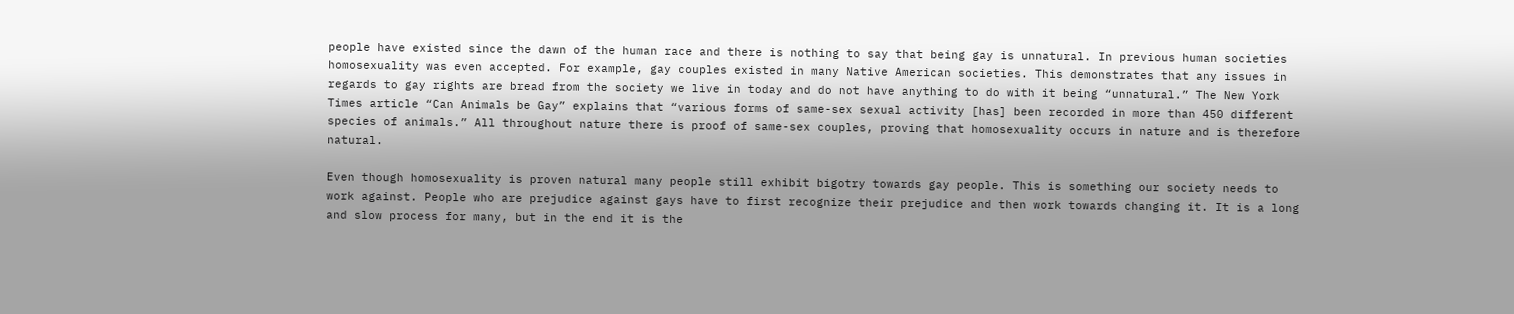people have existed since the dawn of the human race and there is nothing to say that being gay is unnatural. In previous human societies homosexuality was even accepted. For example, gay couples existed in many Native American societies. This demonstrates that any issues in regards to gay rights are bread from the society we live in today and do not have anything to do with it being “unnatural.” The New York Times article “Can Animals be Gay” explains that “various forms of same-sex sexual activity [has] been recorded in more than 450 different species of animals.” All throughout nature there is proof of same-sex couples, proving that homosexuality occurs in nature and is therefore natural.

Even though homosexuality is proven natural many people still exhibit bigotry towards gay people. This is something our society needs to work against. People who are prejudice against gays have to first recognize their prejudice and then work towards changing it. It is a long and slow process for many, but in the end it is the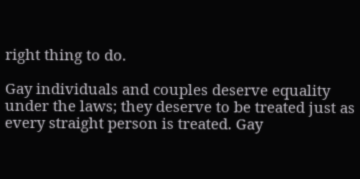right thing to do.

Gay individuals and couples deserve equality under the laws; they deserve to be treated just as every straight person is treated. Gay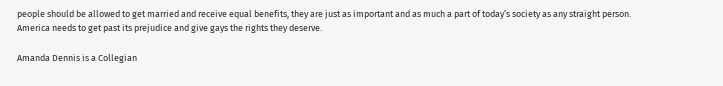people should be allowed to get married and receive equal benefits, they are just as important and as much a part of today’s society as any straight person. America needs to get past its prejudice and give gays the rights they deserve.

Amanda Dennis is a Collegian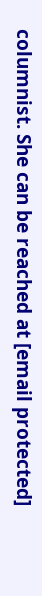columnist. She can be reached at [email protected]